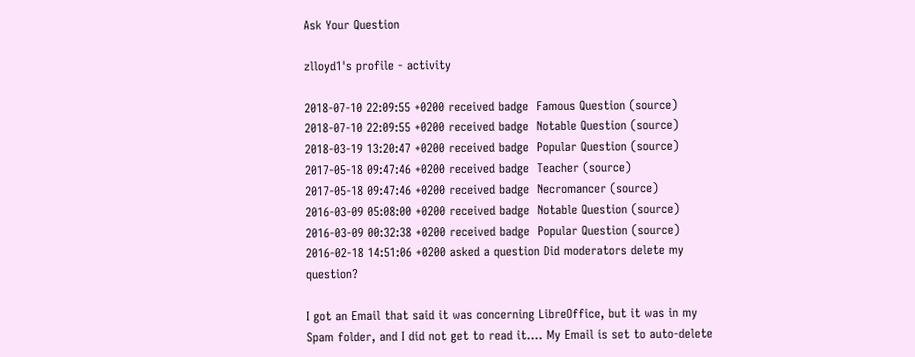Ask Your Question

zlloyd1's profile - activity

2018-07-10 22:09:55 +0200 received badge  Famous Question (source)
2018-07-10 22:09:55 +0200 received badge  Notable Question (source)
2018-03-19 13:20:47 +0200 received badge  Popular Question (source)
2017-05-18 09:47:46 +0200 received badge  Teacher (source)
2017-05-18 09:47:46 +0200 received badge  Necromancer (source)
2016-03-09 05:08:00 +0200 received badge  Notable Question (source)
2016-03-09 00:32:38 +0200 received badge  Popular Question (source)
2016-02-18 14:51:06 +0200 asked a question Did moderators delete my question?

I got an Email that said it was concerning LibreOffice, but it was in my Spam folder, and I did not get to read it.... My Email is set to auto-delete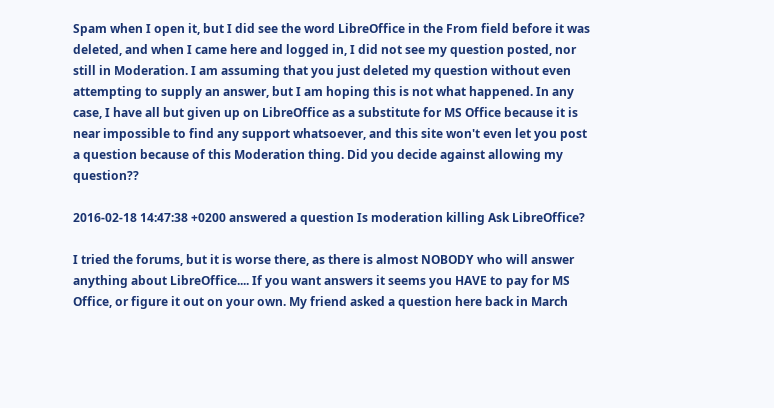Spam when I open it, but I did see the word LibreOffice in the From field before it was deleted, and when I came here and logged in, I did not see my question posted, nor still in Moderation. I am assuming that you just deleted my question without even attempting to supply an answer, but I am hoping this is not what happened. In any case, I have all but given up on LibreOffice as a substitute for MS Office because it is near impossible to find any support whatsoever, and this site won't even let you post a question because of this Moderation thing. Did you decide against allowing my question??

2016-02-18 14:47:38 +0200 answered a question Is moderation killing Ask LibreOffice?

I tried the forums, but it is worse there, as there is almost NOBODY who will answer anything about LibreOffice.... If you want answers it seems you HAVE to pay for MS Office, or figure it out on your own. My friend asked a question here back in March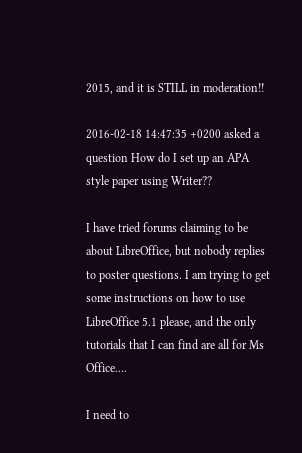2015, and it is STILL in moderation!!

2016-02-18 14:47:35 +0200 asked a question How do I set up an APA style paper using Writer??

I have tried forums claiming to be about LibreOffice, but nobody replies to poster questions. I am trying to get some instructions on how to use LibreOffice 5.1 please, and the only tutorials that I can find are all for Ms Office....

I need to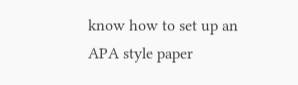know how to set up an APA style paper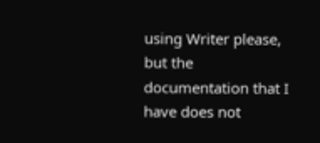using Writer please, but the documentation that I have does not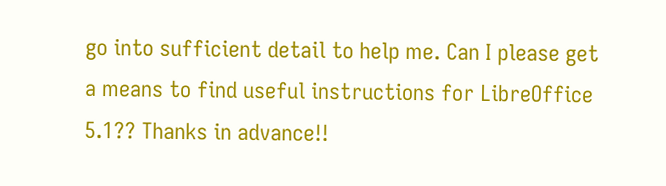go into sufficient detail to help me. Can I please get a means to find useful instructions for LibreOffice 5.1?? Thanks in advance!!